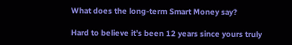What does the long-term Smart Money say?

Hard to believe it’s been 12 years since yours truly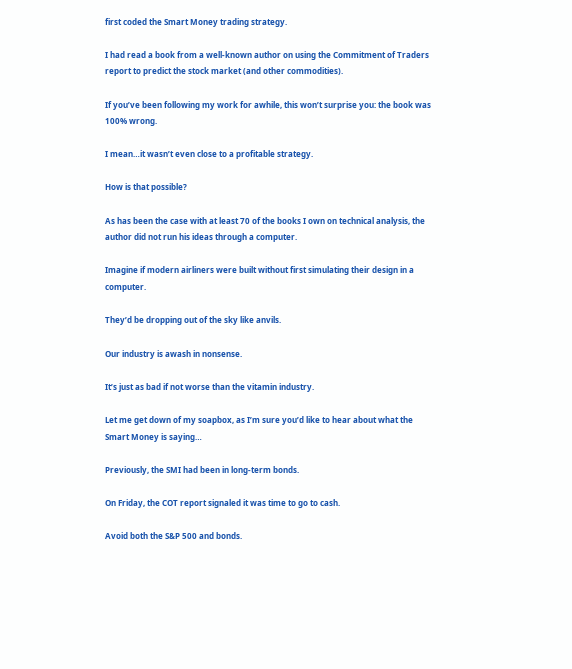first coded the Smart Money trading strategy.

I had read a book from a well-known author on using the Commitment of Traders report to predict the stock market (and other commodities).

If you’ve been following my work for awhile, this won’t surprise you: the book was 100% wrong.

I mean…it wasn’t even close to a profitable strategy.

How is that possible?

As has been the case with at least 70 of the books I own on technical analysis, the author did not run his ideas through a computer.

Imagine if modern airliners were built without first simulating their design in a computer.

They’d be dropping out of the sky like anvils.

Our industry is awash in nonsense.

It’s just as bad if not worse than the vitamin industry.

Let me get down of my soapbox, as I’m sure you’d like to hear about what the Smart Money is saying…

Previously, the SMI had been in long-term bonds.

On Friday, the COT report signaled it was time to go to cash.

Avoid both the S&P 500 and bonds.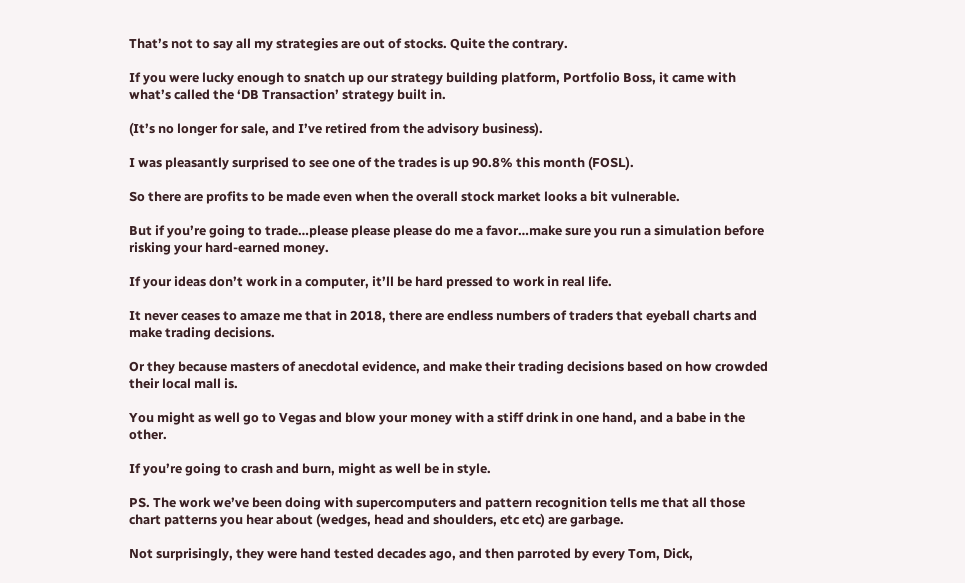That’s not to say all my strategies are out of stocks. Quite the contrary.

If you were lucky enough to snatch up our strategy building platform, Portfolio Boss, it came with what’s called the ‘DB Transaction’ strategy built in.

(It’s no longer for sale, and I’ve retired from the advisory business).

I was pleasantly surprised to see one of the trades is up 90.8% this month (FOSL).

So there are profits to be made even when the overall stock market looks a bit vulnerable.

But if you’re going to trade…please please please do me a favor…make sure you run a simulation before risking your hard-earned money.

If your ideas don’t work in a computer, it’ll be hard pressed to work in real life.

It never ceases to amaze me that in 2018, there are endless numbers of traders that eyeball charts and make trading decisions.

Or they because masters of anecdotal evidence, and make their trading decisions based on how crowded their local mall is.

You might as well go to Vegas and blow your money with a stiff drink in one hand, and a babe in the other.

If you’re going to crash and burn, might as well be in style.

PS. The work we’ve been doing with supercomputers and pattern recognition tells me that all those chart patterns you hear about (wedges, head and shoulders, etc etc) are garbage.

Not surprisingly, they were hand tested decades ago, and then parroted by every Tom, Dick,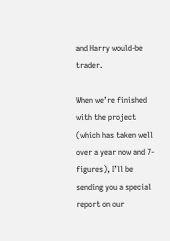and Harry would-be trader.

When we’re finished with the project (which has taken well over a year now and 7-figures), I’ll be sending you a special report on our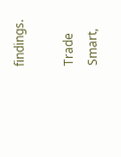findings.

Trade Smart,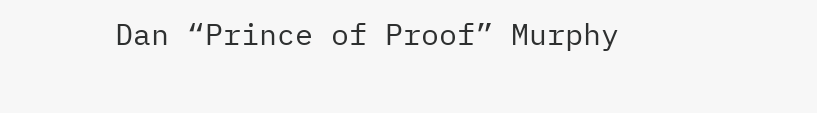Dan “Prince of Proof” Murphy